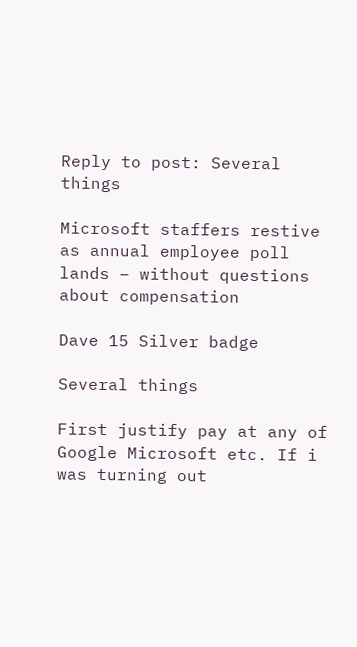Reply to post: Several things

Microsoft staffers restive as annual employee poll lands – without questions about compensation

Dave 15 Silver badge

Several things

First justify pay at any of Google Microsoft etc. If i was turning out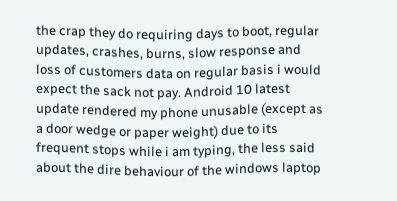the crap they do requiring days to boot, regular updates, crashes, burns, slow response and loss of customers data on regular basis i would expect the sack not pay. Android 10 latest update rendered my phone unusable (except as a door wedge or paper weight) due to its frequent stops while i am typing, the less said about the dire behaviour of the windows laptop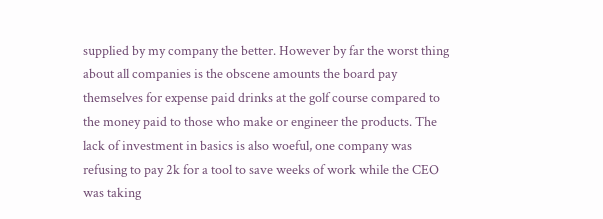supplied by my company the better. However by far the worst thing about all companies is the obscene amounts the board pay themselves for expense paid drinks at the golf course compared to the money paid to those who make or engineer the products. The lack of investment in basics is also woeful, one company was refusing to pay 2k for a tool to save weeks of work while the CEO was taking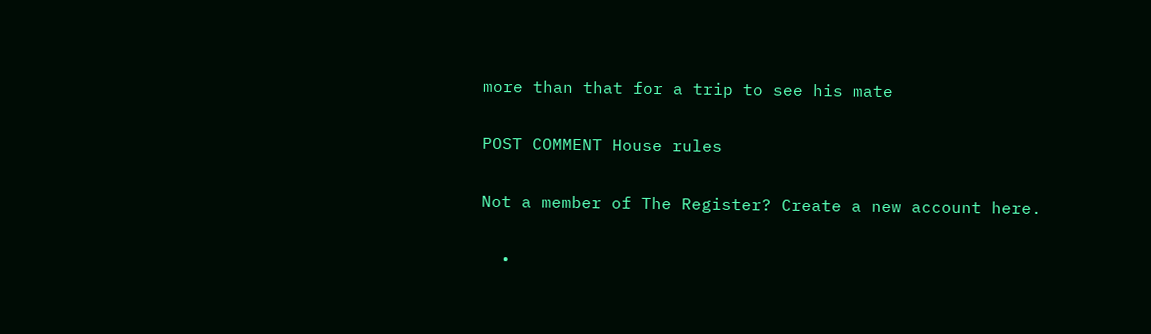more than that for a trip to see his mate

POST COMMENT House rules

Not a member of The Register? Create a new account here.

  •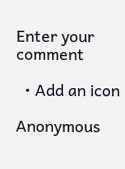Enter your comment

  • Add an icon

Anonymous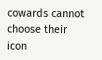cowards cannot choose their icon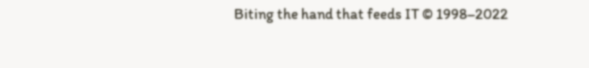Biting the hand that feeds IT © 1998–2022